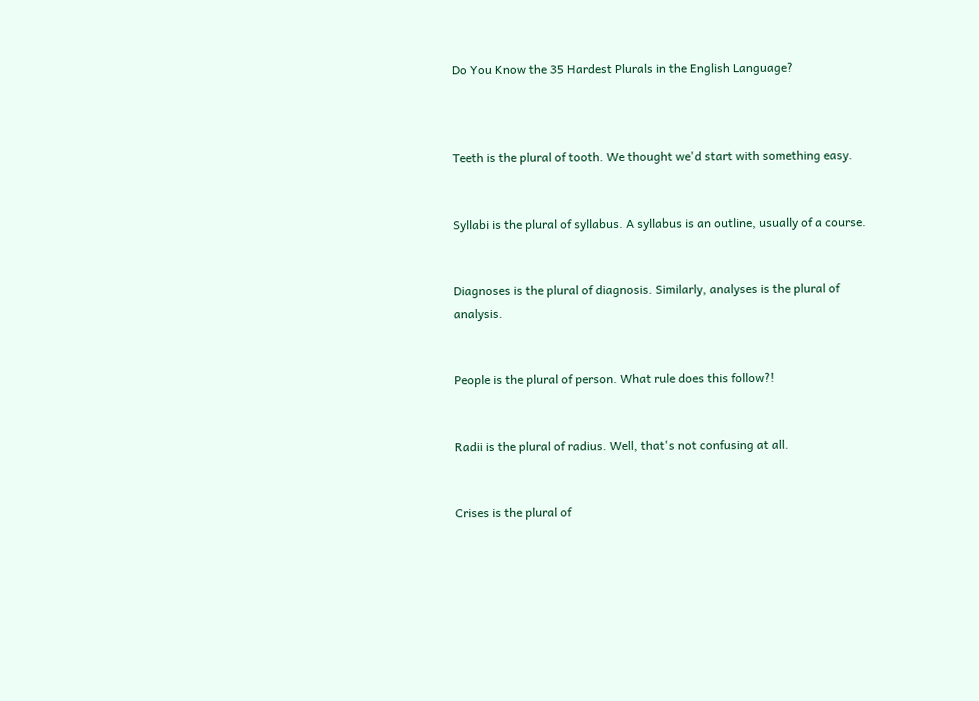Do You Know the 35 Hardest Plurals in the English Language?



Teeth is the plural of tooth. We thought we'd start with something easy.


Syllabi is the plural of syllabus. A syllabus is an outline, usually of a course.


Diagnoses is the plural of diagnosis. Similarly, analyses is the plural of analysis.


People is the plural of person. What rule does this follow?!


Radii is the plural of radius. Well, that's not confusing at all.


Crises is the plural of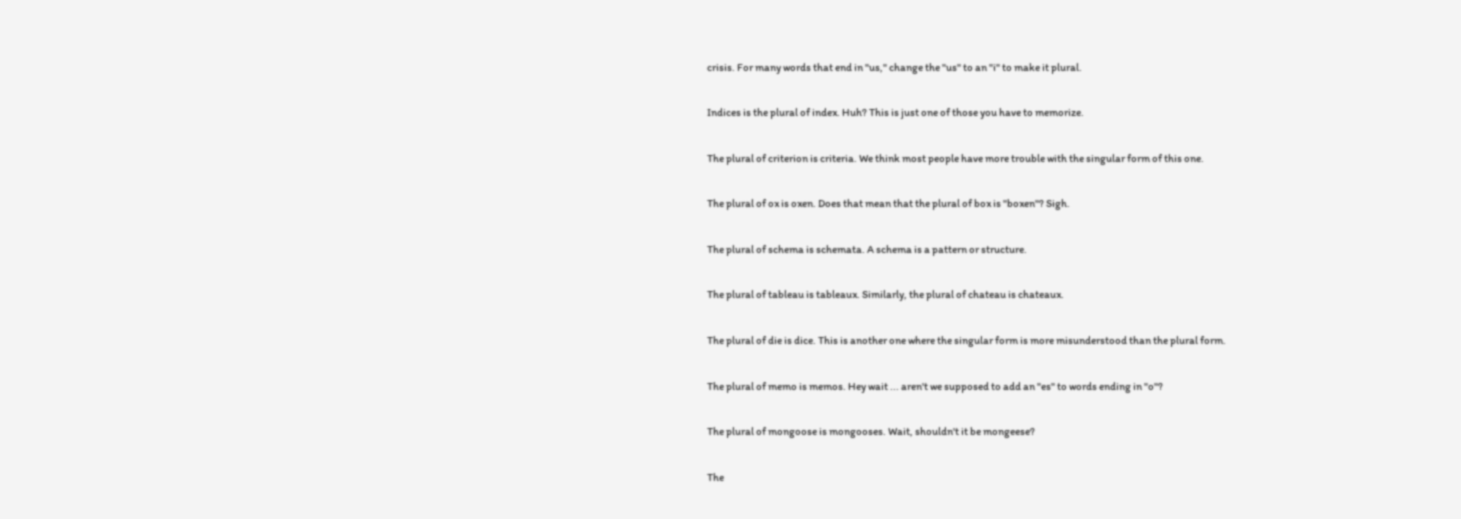crisis. For many words that end in "us," change the "us" to an "i" to make it plural.


Indices is the plural of index. Huh? This is just one of those you have to memorize.


The plural of criterion is criteria. We think most people have more trouble with the singular form of this one.


The plural of ox is oxen. Does that mean that the plural of box is "boxen"? Sigh.


The plural of schema is schemata. A schema is a pattern or structure.


The plural of tableau is tableaux. Similarly, the plural of chateau is chateaux.


The plural of die is dice. This is another one where the singular form is more misunderstood than the plural form.


The plural of memo is memos. Hey wait ... aren't we supposed to add an "es" to words ending in "o"?


The plural of mongoose is mongooses. Wait, shouldn't it be mongeese?


The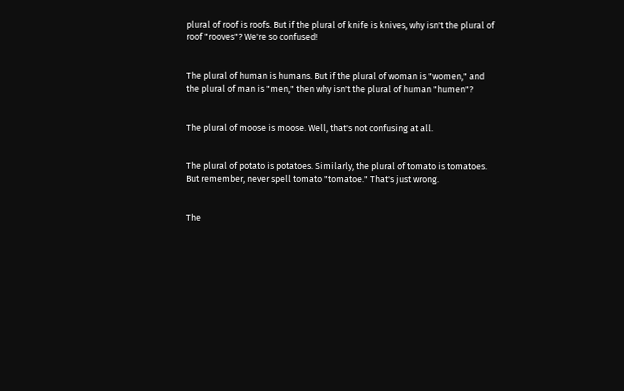plural of roof is roofs. But if the plural of knife is knives, why isn't the plural of roof "rooves"? We're so confused!


The plural of human is humans. But if the plural of woman is "women," and the plural of man is "men," then why isn't the plural of human "humen"?


The plural of moose is moose. Well, that's not confusing at all.


The plural of potato is potatoes. Similarly, the plural of tomato is tomatoes. But remember, never spell tomato "tomatoe." That's just wrong.


The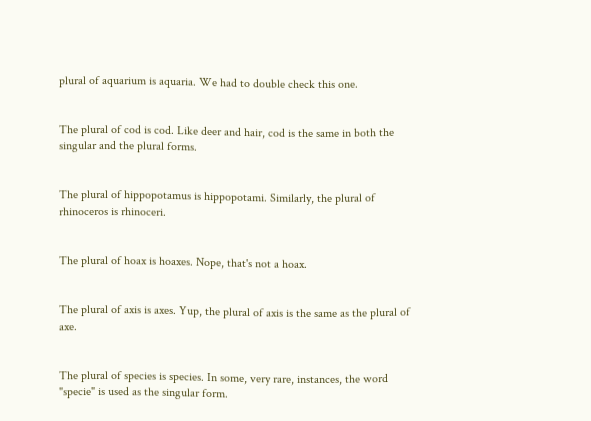plural of aquarium is aquaria. We had to double check this one.


The plural of cod is cod. Like deer and hair, cod is the same in both the singular and the plural forms.


The plural of hippopotamus is hippopotami. Similarly, the plural of rhinoceros is rhinoceri.


The plural of hoax is hoaxes. Nope, that's not a hoax.


The plural of axis is axes. Yup, the plural of axis is the same as the plural of axe.


The plural of species is species. In some, very rare, instances, the word "specie" is used as the singular form.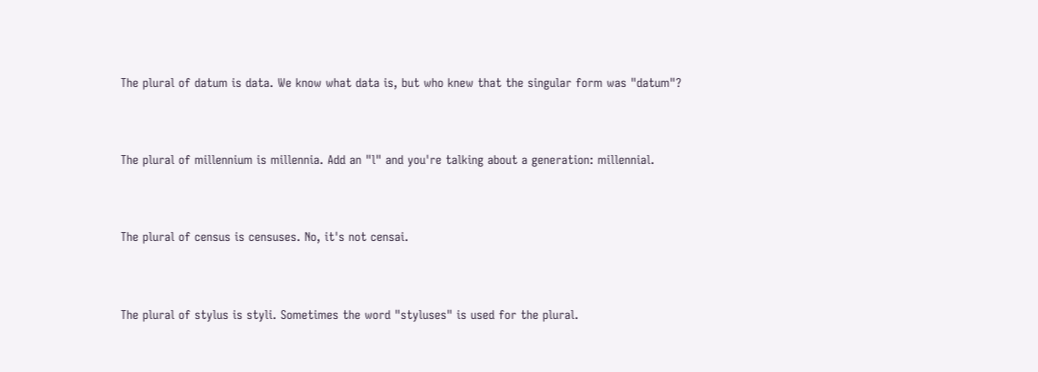The plural of datum is data. We know what data is, but who knew that the singular form was "datum"?


The plural of millennium is millennia. Add an "l" and you're talking about a generation: millennial.


The plural of census is censuses. No, it's not censai.


The plural of stylus is styli. Sometimes the word "styluses" is used for the plural.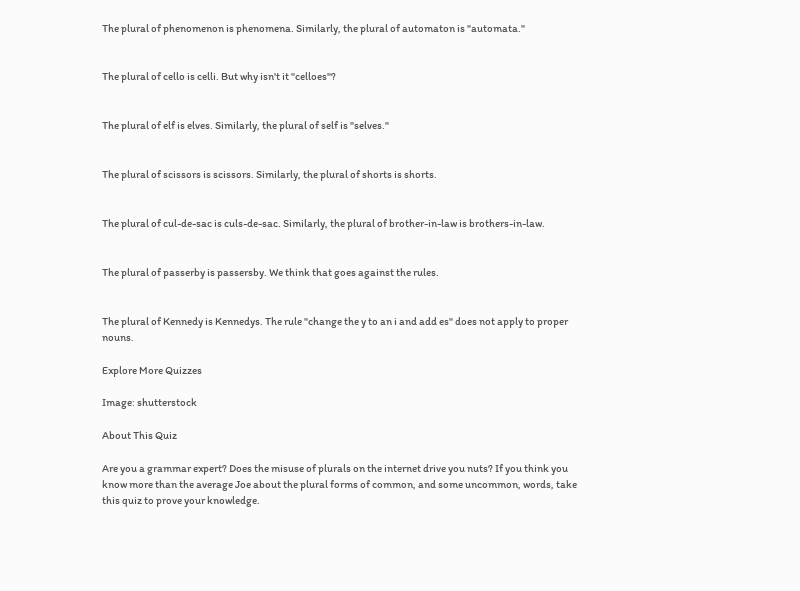The plural of phenomenon is phenomena. Similarly, the plural of automaton is "automata."


The plural of cello is celli. But why isn't it "celloes"?


The plural of elf is elves. Similarly, the plural of self is "selves."


The plural of scissors is scissors. Similarly, the plural of shorts is shorts.


The plural of cul-de-sac is culs-de-sac. Similarly, the plural of brother-in-law is brothers-in-law.


The plural of passerby is passersby. We think that goes against the rules.


The plural of Kennedy is Kennedys. The rule "change the y to an i and add es" does not apply to proper nouns.

Explore More Quizzes

Image: shutterstock

About This Quiz

Are you a grammar expert? Does the misuse of plurals on the internet drive you nuts? If you think you know more than the average Joe about the plural forms of common, and some uncommon, words, take this quiz to prove your knowledge.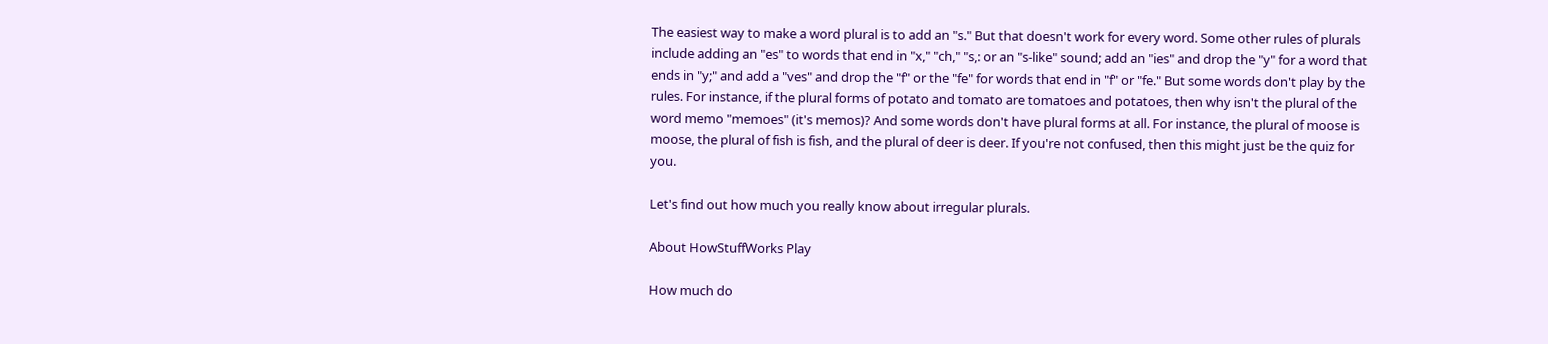The easiest way to make a word plural is to add an "s." But that doesn't work for every word. Some other rules of plurals include adding an "es" to words that end in "x," "ch," "s,: or an "s-like" sound; add an "ies" and drop the "y" for a word that ends in "y;" and add a "ves" and drop the "f" or the "fe" for words that end in "f" or "fe." But some words don't play by the rules. For instance, if the plural forms of potato and tomato are tomatoes and potatoes, then why isn't the plural of the word memo "memoes" (it's memos)? And some words don't have plural forms at all. For instance, the plural of moose is moose, the plural of fish is fish, and the plural of deer is deer. If you're not confused, then this might just be the quiz for you.

Let's find out how much you really know about irregular plurals.

About HowStuffWorks Play

How much do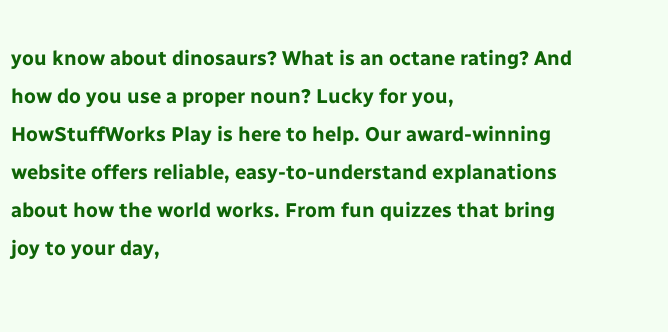you know about dinosaurs? What is an octane rating? And how do you use a proper noun? Lucky for you, HowStuffWorks Play is here to help. Our award-winning website offers reliable, easy-to-understand explanations about how the world works. From fun quizzes that bring joy to your day,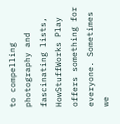to compelling photography and fascinating lists, HowStuffWorks Play offers something for everyone. Sometimes we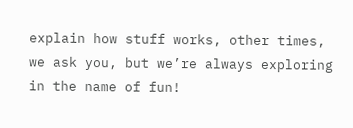explain how stuff works, other times, we ask you, but we’re always exploring in the name of fun!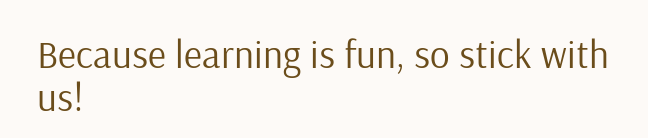Because learning is fun, so stick with us!